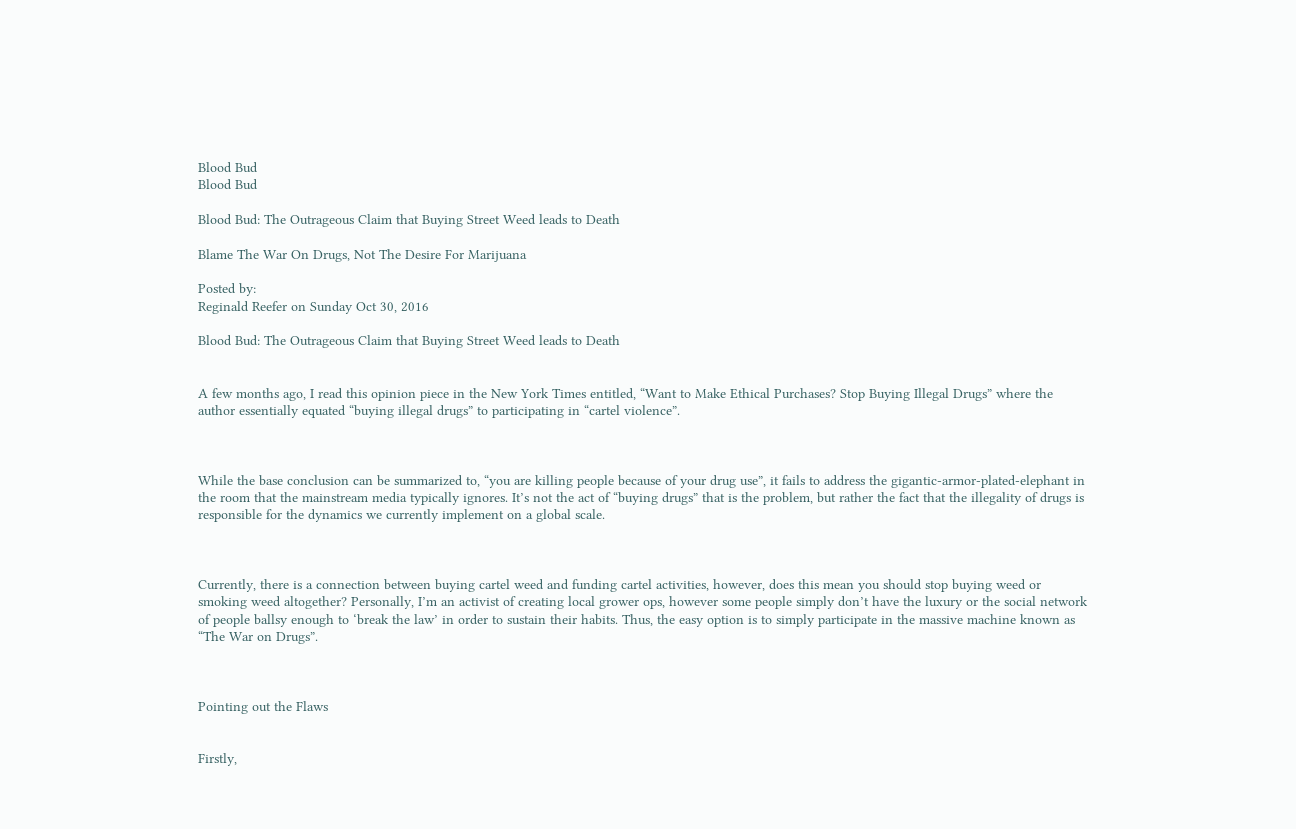Blood Bud
Blood Bud

Blood Bud: The Outrageous Claim that Buying Street Weed leads to Death

Blame The War On Drugs, Not The Desire For Marijuana

Posted by:
Reginald Reefer on Sunday Oct 30, 2016

Blood Bud: The Outrageous Claim that Buying Street Weed leads to Death


A few months ago, I read this opinion piece in the New York Times entitled, “Want to Make Ethical Purchases? Stop Buying Illegal Drugs” where the author essentially equated “buying illegal drugs” to participating in “cartel violence”.



While the base conclusion can be summarized to, “you are killing people because of your drug use”, it fails to address the gigantic-armor-plated-elephant in the room that the mainstream media typically ignores. It’s not the act of “buying drugs” that is the problem, but rather the fact that the illegality of drugs is responsible for the dynamics we currently implement on a global scale.



Currently, there is a connection between buying cartel weed and funding cartel activities, however, does this mean you should stop buying weed or smoking weed altogether? Personally, I’m an activist of creating local grower ops, however some people simply don’t have the luxury or the social network of people ballsy enough to ‘break the law’ in order to sustain their habits. Thus, the easy option is to simply participate in the massive machine known as “The War on Drugs”.



Pointing out the Flaws


Firstly,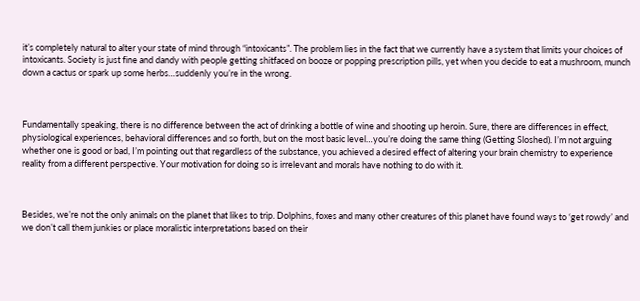it’s completely natural to alter your state of mind through “intoxicants”. The problem lies in the fact that we currently have a system that limits your choices of intoxicants. Society is just fine and dandy with people getting shitfaced on booze or popping prescription pills, yet when you decide to eat a mushroom, munch down a cactus or spark up some herbs…suddenly you’re in the wrong.



Fundamentally speaking, there is no difference between the act of drinking a bottle of wine and shooting up heroin. Sure, there are differences in effect, physiological experiences, behavioral differences and so forth, but on the most basic level…you’re doing the same thing (Getting Sloshed). I’m not arguing whether one is good or bad, I’m pointing out that regardless of the substance, you achieved a desired effect of altering your brain chemistry to experience reality from a different perspective. Your motivation for doing so is irrelevant and morals have nothing to do with it.



Besides, we’re not the only animals on the planet that likes to trip. Dolphins, foxes and many other creatures of this planet have found ways to ‘get rowdy’ and we don’t call them junkies or place moralistic interpretations based on their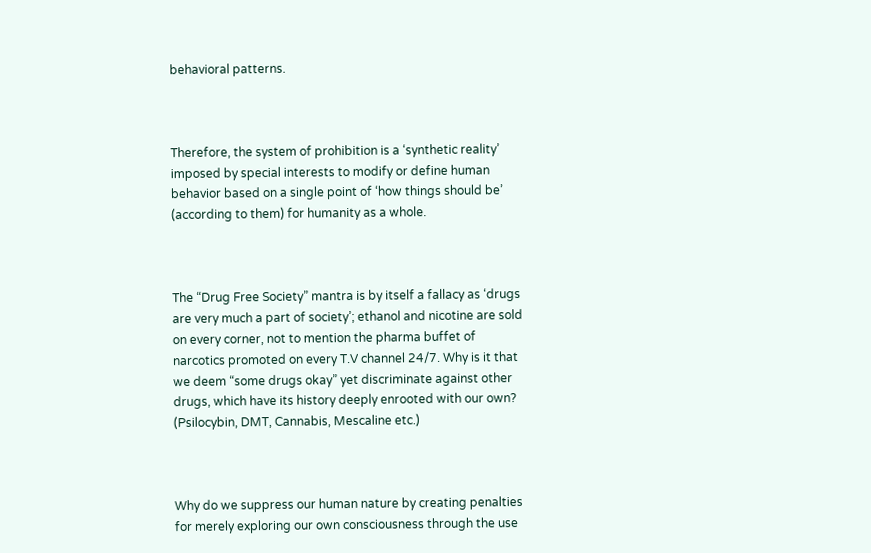behavioral patterns.



Therefore, the system of prohibition is a ‘synthetic reality’ imposed by special interests to modify or define human behavior based on a single point of ‘how things should be’ (according to them) for humanity as a whole.



The “Drug Free Society” mantra is by itself a fallacy as ‘drugs are very much a part of society’; ethanol and nicotine are sold on every corner, not to mention the pharma buffet of narcotics promoted on every T.V channel 24/7. Why is it that we deem “some drugs okay” yet discriminate against other drugs, which have its history deeply enrooted with our own? (Psilocybin, DMT, Cannabis, Mescaline etc.)



Why do we suppress our human nature by creating penalties for merely exploring our own consciousness through the use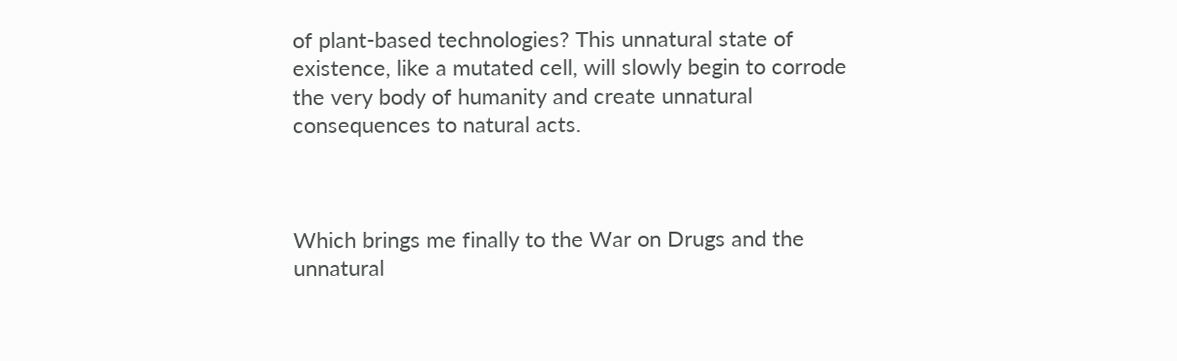of plant-based technologies? This unnatural state of existence, like a mutated cell, will slowly begin to corrode the very body of humanity and create unnatural consequences to natural acts.



Which brings me finally to the War on Drugs and the unnatural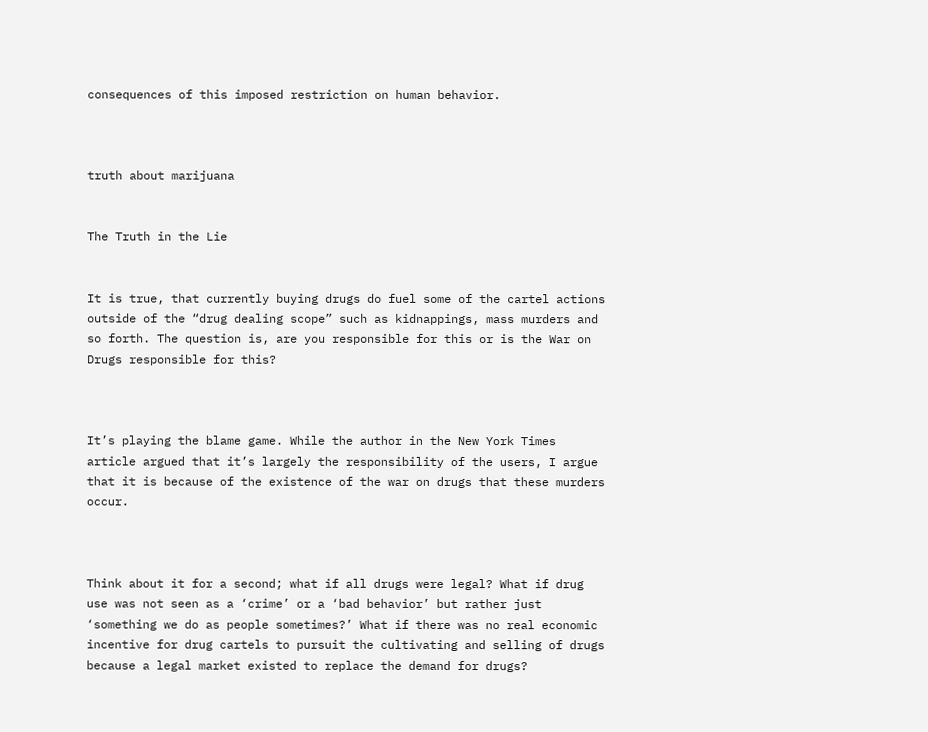consequences of this imposed restriction on human behavior.



truth about marijuana


The Truth in the Lie


It is true, that currently buying drugs do fuel some of the cartel actions outside of the “drug dealing scope” such as kidnappings, mass murders and so forth. The question is, are you responsible for this or is the War on Drugs responsible for this?



It’s playing the blame game. While the author in the New York Times article argued that it’s largely the responsibility of the users, I argue that it is because of the existence of the war on drugs that these murders occur.



Think about it for a second; what if all drugs were legal? What if drug use was not seen as a ‘crime’ or a ‘bad behavior’ but rather just ‘something we do as people sometimes?’ What if there was no real economic incentive for drug cartels to pursuit the cultivating and selling of drugs because a legal market existed to replace the demand for drugs?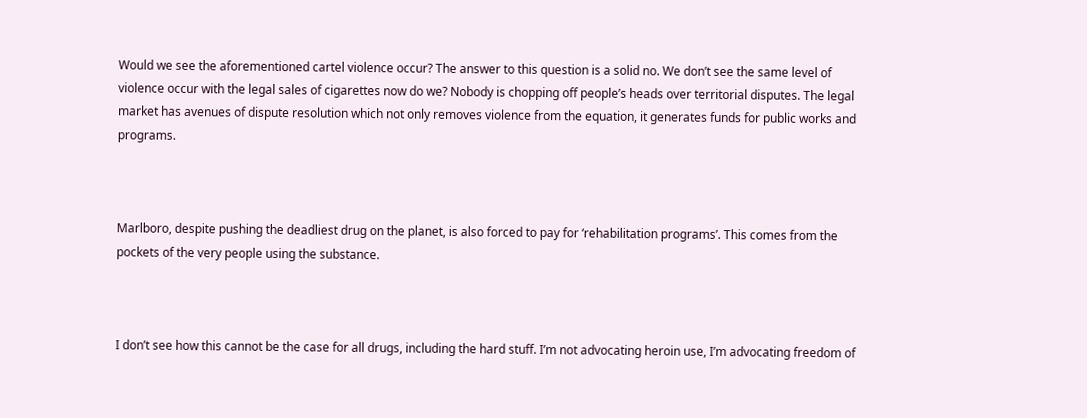Would we see the aforementioned cartel violence occur? The answer to this question is a solid no. We don’t see the same level of violence occur with the legal sales of cigarettes now do we? Nobody is chopping off people’s heads over territorial disputes. The legal market has avenues of dispute resolution which not only removes violence from the equation, it generates funds for public works and programs.



Marlboro, despite pushing the deadliest drug on the planet, is also forced to pay for ‘rehabilitation programs’. This comes from the pockets of the very people using the substance.



I don’t see how this cannot be the case for all drugs, including the hard stuff. I’m not advocating heroin use, I’m advocating freedom of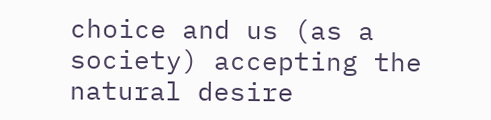choice and us (as a society) accepting the natural desire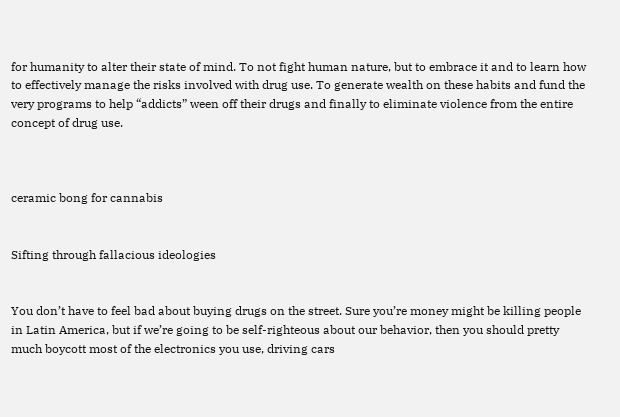for humanity to alter their state of mind. To not fight human nature, but to embrace it and to learn how to effectively manage the risks involved with drug use. To generate wealth on these habits and fund the very programs to help “addicts” ween off their drugs and finally to eliminate violence from the entire concept of drug use.



ceramic bong for cannabis


Sifting through fallacious ideologies


You don’t have to feel bad about buying drugs on the street. Sure you’re money might be killing people in Latin America, but if we’re going to be self-righteous about our behavior, then you should pretty much boycott most of the electronics you use, driving cars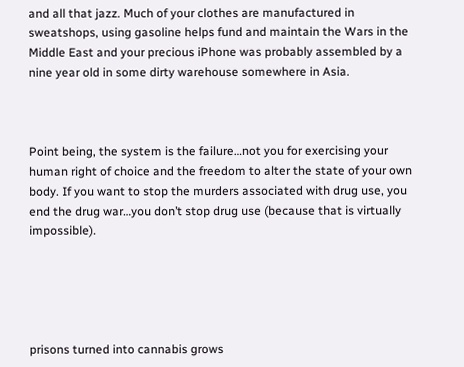and all that jazz. Much of your clothes are manufactured in sweatshops, using gasoline helps fund and maintain the Wars in the Middle East and your precious iPhone was probably assembled by a nine year old in some dirty warehouse somewhere in Asia.



Point being, the system is the failure…not you for exercising your human right of choice and the freedom to alter the state of your own body. If you want to stop the murders associated with drug use, you end the drug war…you don’t stop drug use (because that is virtually impossible).





prisons turned into cannabis grows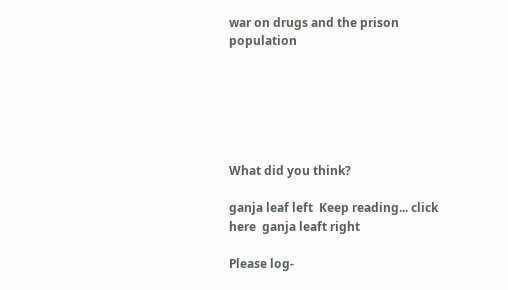war on drugs and the prison population






What did you think?

ganja leaf left  Keep reading... click here  ganja leaft right

Please log-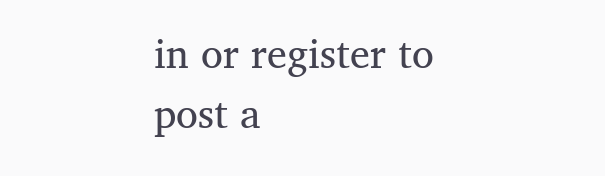in or register to post a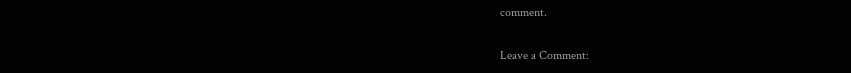comment.

Leave a Comment: